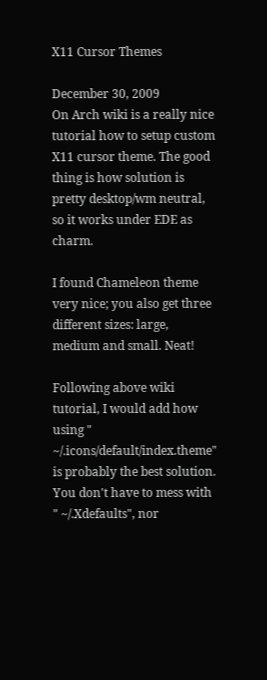X11 Cursor Themes

December 30, 2009
On Arch wiki is a really nice tutorial how to setup custom X11 cursor theme. The good thing is how solution is pretty desktop/wm neutral, so it works under EDE as charm.

I found Chameleon theme very nice; you also get three different sizes: large, medium and small. Neat!

Following above wiki tutorial, I would add how using " ~/.icons/default/index.theme" is probably the best solution. You don't have to mess with " ~/.Xdefaults", nor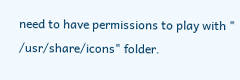need to have permissions to play with " /usr/share/icons" folder.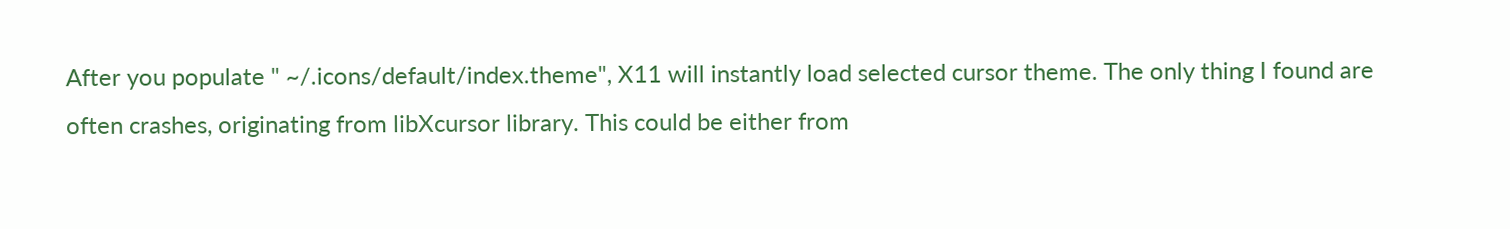After you populate " ~/.icons/default/index.theme", X11 will instantly load selected cursor theme. The only thing I found are often crashes, originating from libXcursor library. This could be either from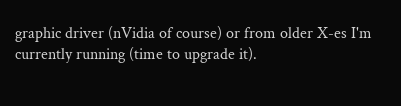graphic driver (nVidia of course) or from older X-es I'm currently running (time to upgrade it).